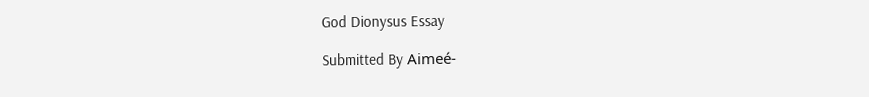God Dionysus Essay

Submitted By Aimeé-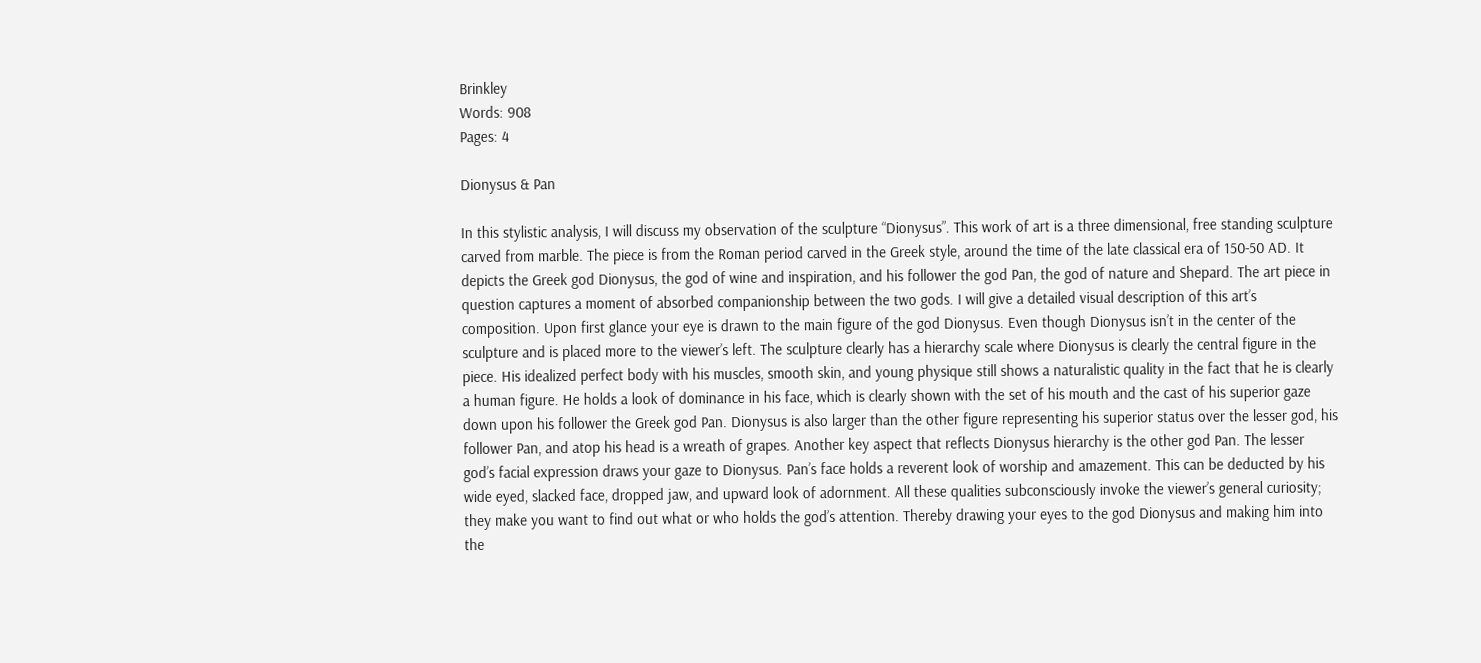Brinkley
Words: 908
Pages: 4

Dionysus & Pan

In this stylistic analysis, I will discuss my observation of the sculpture “Dionysus”. This work of art is a three dimensional, free standing sculpture carved from marble. The piece is from the Roman period carved in the Greek style, around the time of the late classical era of 150-50 AD. It depicts the Greek god Dionysus, the god of wine and inspiration, and his follower the god Pan, the god of nature and Shepard. The art piece in question captures a moment of absorbed companionship between the two gods. I will give a detailed visual description of this art’s composition. Upon first glance your eye is drawn to the main figure of the god Dionysus. Even though Dionysus isn’t in the center of the sculpture and is placed more to the viewer’s left. The sculpture clearly has a hierarchy scale where Dionysus is clearly the central figure in the piece. His idealized perfect body with his muscles, smooth skin, and young physique still shows a naturalistic quality in the fact that he is clearly a human figure. He holds a look of dominance in his face, which is clearly shown with the set of his mouth and the cast of his superior gaze down upon his follower the Greek god Pan. Dionysus is also larger than the other figure representing his superior status over the lesser god, his follower Pan, and atop his head is a wreath of grapes. Another key aspect that reflects Dionysus hierarchy is the other god Pan. The lesser god’s facial expression draws your gaze to Dionysus. Pan’s face holds a reverent look of worship and amazement. This can be deducted by his wide eyed, slacked face, dropped jaw, and upward look of adornment. All these qualities subconsciously invoke the viewer’s general curiosity; they make you want to find out what or who holds the god’s attention. Thereby drawing your eyes to the god Dionysus and making him into the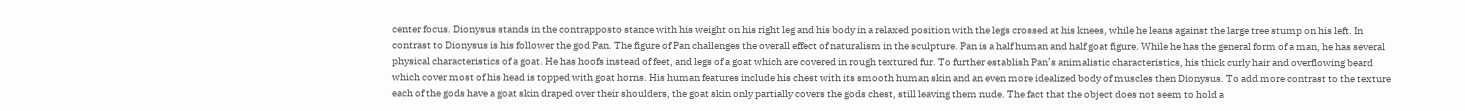center focus. Dionysus stands in the contrapposto stance with his weight on his right leg and his body in a relaxed position with the legs crossed at his knees, while he leans against the large tree stump on his left. In contrast to Dionysus is his follower the god Pan. The figure of Pan challenges the overall effect of naturalism in the sculpture. Pan is a half human and half goat figure. While he has the general form of a man, he has several physical characteristics of a goat. He has hoofs instead of feet, and legs of a goat which are covered in rough textured fur. To further establish Pan’s animalistic characteristics, his thick curly hair and overflowing beard which cover most of his head is topped with goat horns. His human features include his chest with its smooth human skin and an even more idealized body of muscles then Dionysus. To add more contrast to the texture each of the gods have a goat skin draped over their shoulders, the goat skin only partially covers the gods chest, still leaving them nude. The fact that the object does not seem to hold a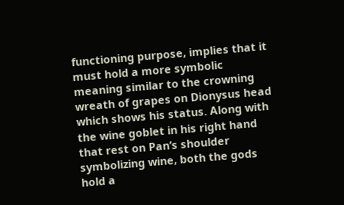functioning purpose, implies that it must hold a more symbolic meaning similar to the crowning wreath of grapes on Dionysus head which shows his status. Along with the wine goblet in his right hand that rest on Pan’s shoulder symbolizing wine, both the gods hold a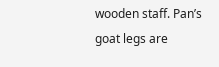wooden staff. Pan’s goat legs are